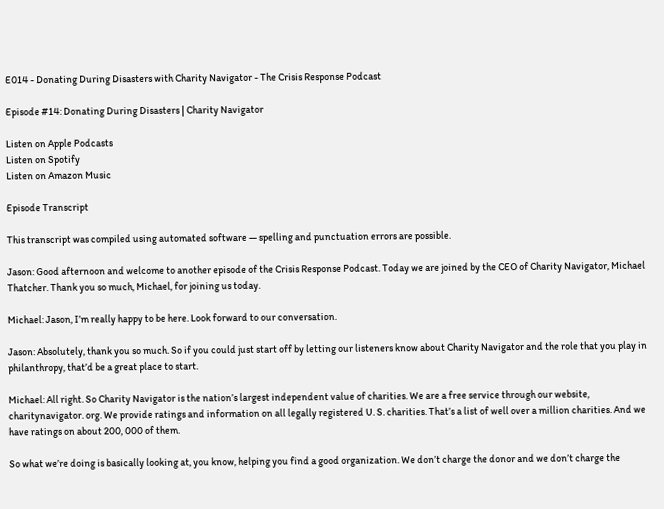E014 - Donating During Disasters with Charity Navigator - The Crisis Response Podcast

Episode #14: Donating During Disasters | Charity Navigator

Listen on Apple Podcasts
Listen on Spotify
Listen on Amazon Music

Episode Transcript

This transcript was compiled using automated software — spelling and punctuation errors are possible.

Jason: Good afternoon and welcome to another episode of the Crisis Response Podcast. Today we are joined by the CEO of Charity Navigator, Michael Thatcher. Thank you so much, Michael, for joining us today.

Michael: Jason, I’m really happy to be here. Look forward to our conversation.

Jason: Absolutely, thank you so much. So if you could just start off by letting our listeners know about Charity Navigator and the role that you play in philanthropy, that’d be a great place to start.

Michael: All right. So Charity Navigator is the nation’s largest independent value of charities. We are a free service through our website, charitynavigator. org. We provide ratings and information on all legally registered U. S. charities. That’s a list of well over a million charities. And we have ratings on about 200, 000 of them.

So what we’re doing is basically looking at, you know, helping you find a good organization. We don’t charge the donor and we don’t charge the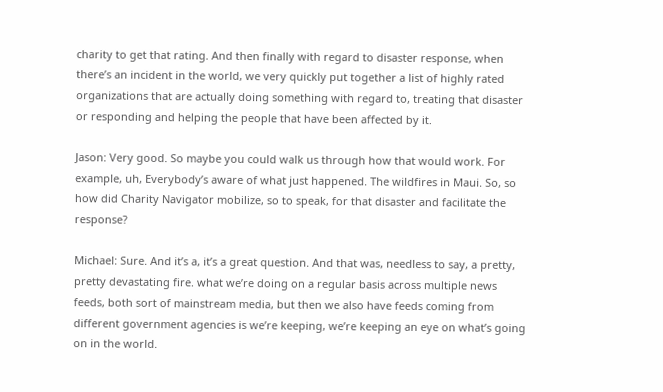charity to get that rating. And then finally with regard to disaster response, when there’s an incident in the world, we very quickly put together a list of highly rated organizations that are actually doing something with regard to, treating that disaster or responding and helping the people that have been affected by it.

Jason: Very good. So maybe you could walk us through how that would work. For example, uh, Everybody’s aware of what just happened. The wildfires in Maui. So, so how did Charity Navigator mobilize, so to speak, for that disaster and facilitate the response?

Michael: Sure. And it’s a, it’s a great question. And that was, needless to say, a pretty, pretty devastating fire. what we’re doing on a regular basis across multiple news feeds, both sort of mainstream media, but then we also have feeds coming from different government agencies is we’re keeping, we’re keeping an eye on what’s going on in the world.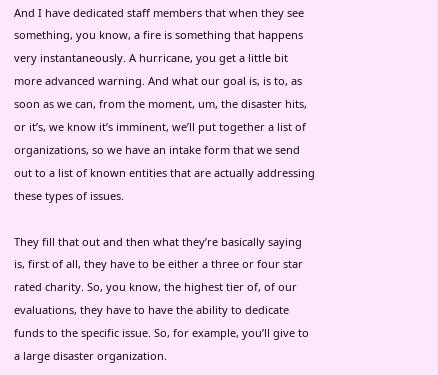And I have dedicated staff members that when they see something, you know, a fire is something that happens very instantaneously. A hurricane, you get a little bit more advanced warning. And what our goal is, is to, as soon as we can, from the moment, um, the disaster hits, or it’s, we know it’s imminent, we’ll put together a list of organizations, so we have an intake form that we send out to a list of known entities that are actually addressing these types of issues.

They fill that out and then what they’re basically saying is, first of all, they have to be either a three or four star rated charity. So, you know, the highest tier of, of our evaluations, they have to have the ability to dedicate funds to the specific issue. So, for example, you’ll give to a large disaster organization.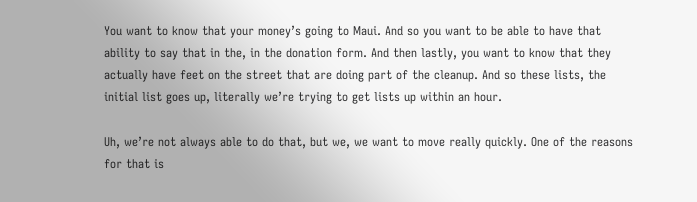You want to know that your money’s going to Maui. And so you want to be able to have that ability to say that in the, in the donation form. And then lastly, you want to know that they actually have feet on the street that are doing part of the cleanup. And so these lists, the initial list goes up, literally we’re trying to get lists up within an hour.

Uh, we’re not always able to do that, but we, we want to move really quickly. One of the reasons for that is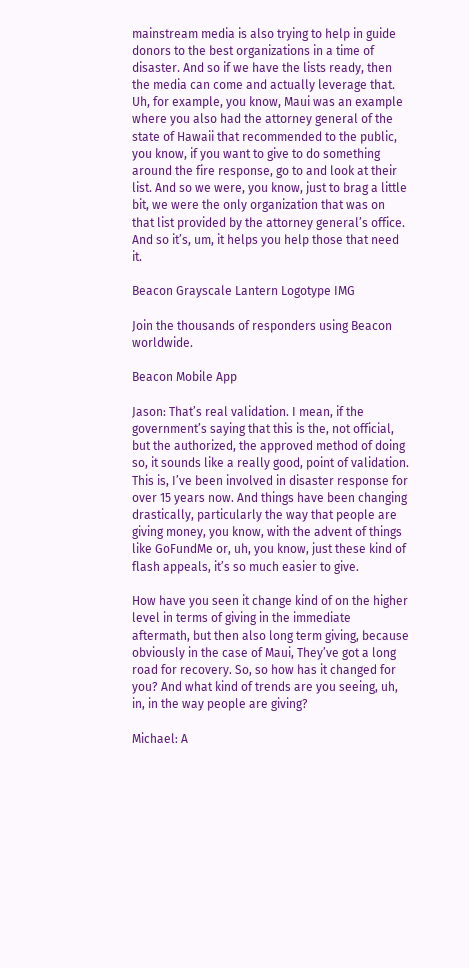mainstream media is also trying to help in guide donors to the best organizations in a time of disaster. And so if we have the lists ready, then the media can come and actually leverage that. Uh, for example, you know, Maui was an example where you also had the attorney general of the state of Hawaii that recommended to the public, you know, if you want to give to do something around the fire response, go to and look at their list. And so we were, you know, just to brag a little bit, we were the only organization that was on that list provided by the attorney general’s office. And so it’s, um, it helps you help those that need it.

Beacon Grayscale Lantern Logotype IMG

Join the thousands of responders using Beacon worldwide.

Beacon Mobile App

Jason: That’s real validation. I mean, if the government’s saying that this is the, not official, but the authorized, the approved method of doing so, it sounds like a really good, point of validation. This is, I’ve been involved in disaster response for over 15 years now. And things have been changing drastically, particularly the way that people are giving money, you know, with the advent of things like GoFundMe or, uh, you know, just these kind of flash appeals, it’s so much easier to give.

How have you seen it change kind of on the higher level in terms of giving in the immediate aftermath, but then also long term giving, because obviously in the case of Maui, They’ve got a long road for recovery. So, so how has it changed for you? And what kind of trends are you seeing, uh, in, in the way people are giving?

Michael: A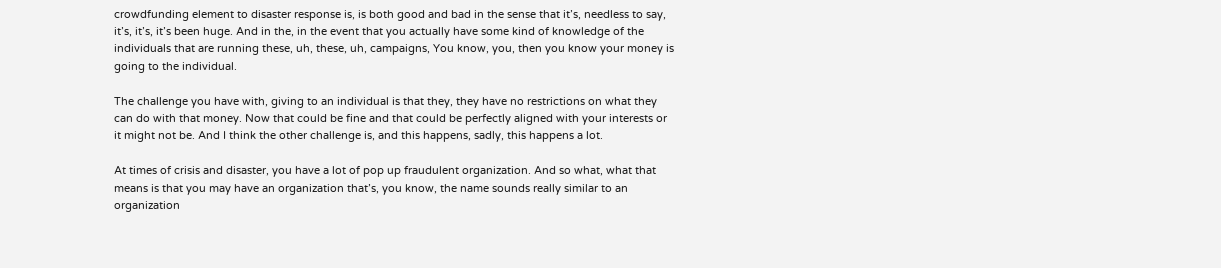crowdfunding element to disaster response is, is both good and bad in the sense that it’s, needless to say, it’s, it’s, it’s been huge. And in the, in the event that you actually have some kind of knowledge of the individuals that are running these, uh, these, uh, campaigns, You know, you, then you know your money is going to the individual.

The challenge you have with, giving to an individual is that they, they have no restrictions on what they can do with that money. Now that could be fine and that could be perfectly aligned with your interests or it might not be. And I think the other challenge is, and this happens, sadly, this happens a lot.

At times of crisis and disaster, you have a lot of pop up fraudulent organization. And so what, what that means is that you may have an organization that’s, you know, the name sounds really similar to an organization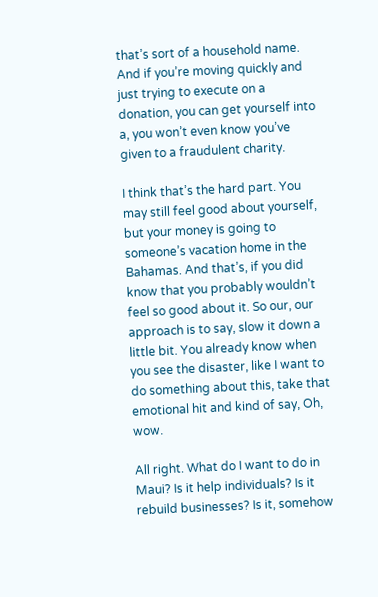that’s sort of a household name. And if you’re moving quickly and just trying to execute on a donation, you can get yourself into a, you won’t even know you’ve given to a fraudulent charity.

I think that’s the hard part. You may still feel good about yourself, but your money is going to someone’s vacation home in the Bahamas. And that’s, if you did know that you probably wouldn’t feel so good about it. So our, our approach is to say, slow it down a little bit. You already know when you see the disaster, like I want to do something about this, take that emotional hit and kind of say, Oh, wow.

All right. What do I want to do in Maui? Is it help individuals? Is it rebuild businesses? Is it, somehow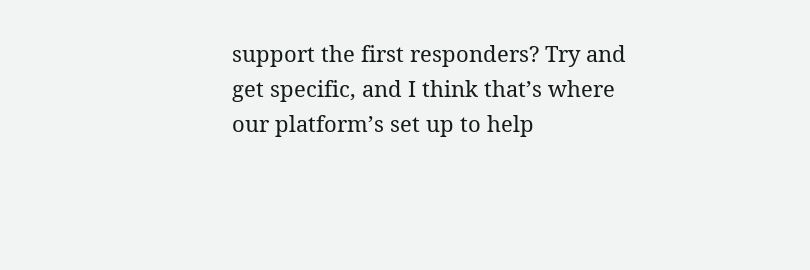support the first responders? Try and get specific, and I think that’s where our platform’s set up to help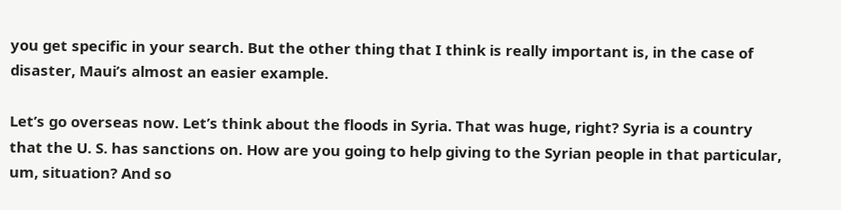you get specific in your search. But the other thing that I think is really important is, in the case of disaster, Maui’s almost an easier example.

Let’s go overseas now. Let’s think about the floods in Syria. That was huge, right? Syria is a country that the U. S. has sanctions on. How are you going to help giving to the Syrian people in that particular, um, situation? And so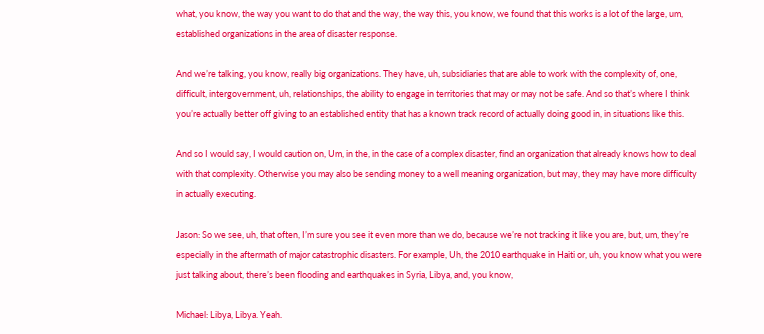what, you know, the way you want to do that and the way, the way this, you know, we found that this works is a lot of the large, um, established organizations in the area of disaster response.

And we’re talking, you know, really big organizations. They have, uh, subsidiaries that are able to work with the complexity of, one, difficult, intergovernment, uh, relationships, the ability to engage in territories that may or may not be safe. And so that’s where I think you’re actually better off giving to an established entity that has a known track record of actually doing good in, in situations like this.

And so I would say, I would caution on, Um, in the, in the case of a complex disaster, find an organization that already knows how to deal with that complexity. Otherwise you may also be sending money to a well meaning organization, but may, they may have more difficulty in actually executing.

Jason: So we see, uh, that often, I’m sure you see it even more than we do, because we’re not tracking it like you are, but, um, they’re especially in the aftermath of major catastrophic disasters. For example, Uh, the 2010 earthquake in Haiti or, uh, you know what you were just talking about, there’s been flooding and earthquakes in Syria, Libya, and, you know,

Michael: Libya, Libya. Yeah.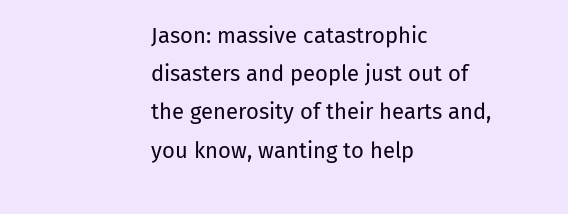Jason: massive catastrophic disasters and people just out of the generosity of their hearts and, you know, wanting to help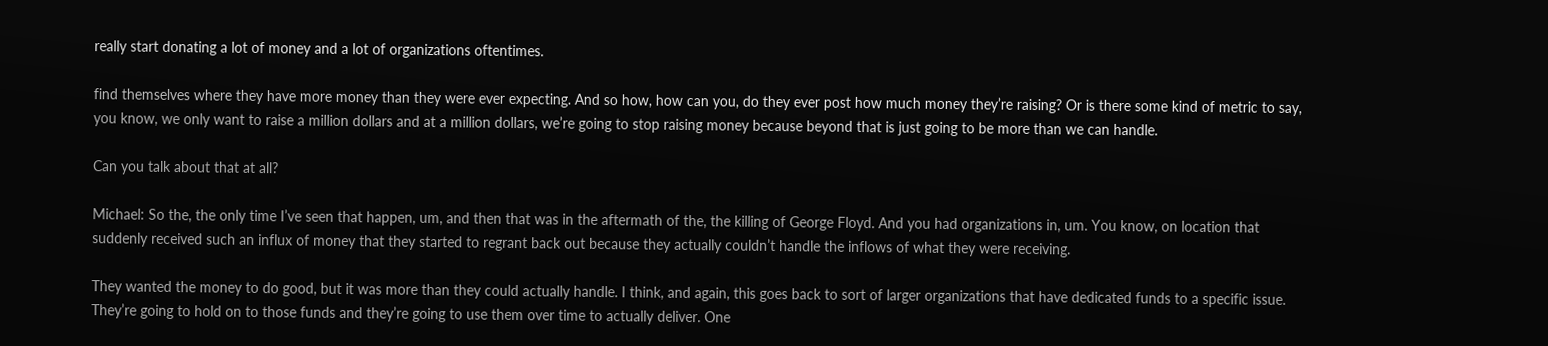really start donating a lot of money and a lot of organizations oftentimes.

find themselves where they have more money than they were ever expecting. And so how, how can you, do they ever post how much money they’re raising? Or is there some kind of metric to say, you know, we only want to raise a million dollars and at a million dollars, we’re going to stop raising money because beyond that is just going to be more than we can handle.

Can you talk about that at all?

Michael: So the, the only time I’ve seen that happen, um, and then that was in the aftermath of the, the killing of George Floyd. And you had organizations in, um. You know, on location that suddenly received such an influx of money that they started to regrant back out because they actually couldn’t handle the inflows of what they were receiving.

They wanted the money to do good, but it was more than they could actually handle. I think, and again, this goes back to sort of larger organizations that have dedicated funds to a specific issue. They’re going to hold on to those funds and they’re going to use them over time to actually deliver. One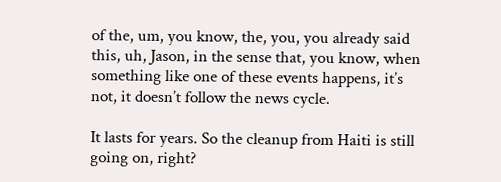of the, um, you know, the, you, you already said this, uh, Jason, in the sense that, you know, when something like one of these events happens, it’s not, it doesn’t follow the news cycle.

It lasts for years. So the cleanup from Haiti is still going on, right?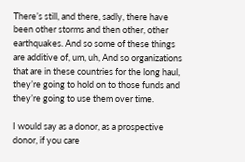There’s still, and there, sadly, there have been other storms and then other, other earthquakes. And so some of these things are additive of, um, uh, And so organizations that are in these countries for the long haul, they’re going to hold on to those funds and they’re going to use them over time.

I would say as a donor, as a prospective donor, if you care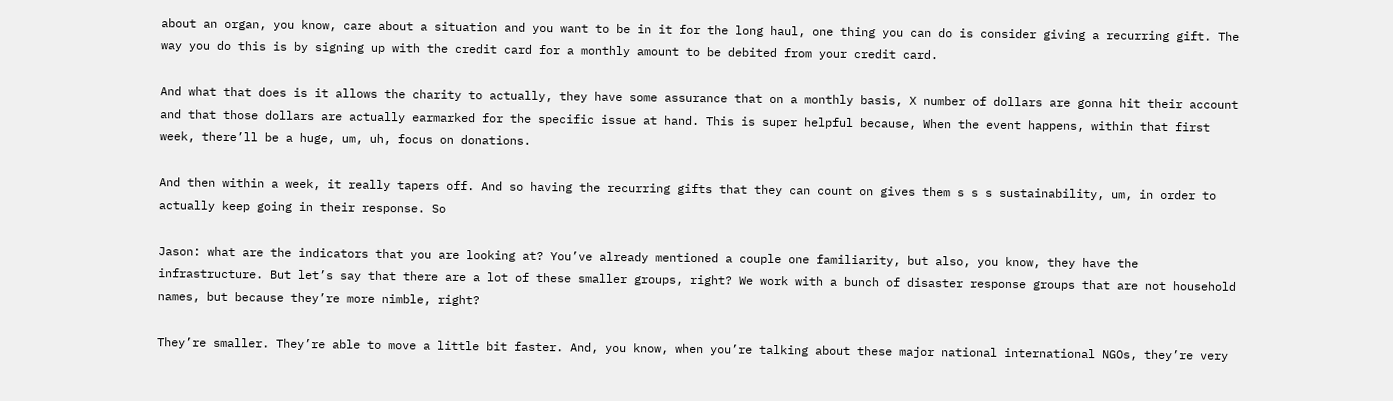about an organ, you know, care about a situation and you want to be in it for the long haul, one thing you can do is consider giving a recurring gift. The way you do this is by signing up with the credit card for a monthly amount to be debited from your credit card.

And what that does is it allows the charity to actually, they have some assurance that on a monthly basis, X number of dollars are gonna hit their account and that those dollars are actually earmarked for the specific issue at hand. This is super helpful because, When the event happens, within that first week, there’ll be a huge, um, uh, focus on donations.

And then within a week, it really tapers off. And so having the recurring gifts that they can count on gives them s s s sustainability, um, in order to actually keep going in their response. So

Jason: what are the indicators that you are looking at? You’ve already mentioned a couple one familiarity, but also, you know, they have the infrastructure. But let’s say that there are a lot of these smaller groups, right? We work with a bunch of disaster response groups that are not household names, but because they’re more nimble, right?

They’re smaller. They’re able to move a little bit faster. And, you know, when you’re talking about these major national international NGOs, they’re very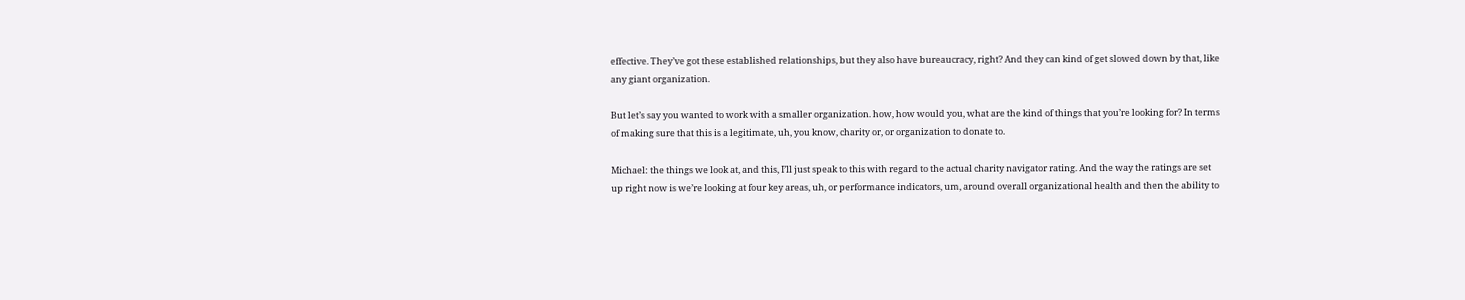effective. They’ve got these established relationships, but they also have bureaucracy, right? And they can kind of get slowed down by that, like any giant organization.

But let’s say you wanted to work with a smaller organization. how, how would you, what are the kind of things that you’re looking for? In terms of making sure that this is a legitimate, uh, you know, charity or, or organization to donate to.

Michael: the things we look at, and this, I’ll just speak to this with regard to the actual charity navigator rating. And the way the ratings are set up right now is we’re looking at four key areas, uh, or performance indicators, um, around overall organizational health and then the ability to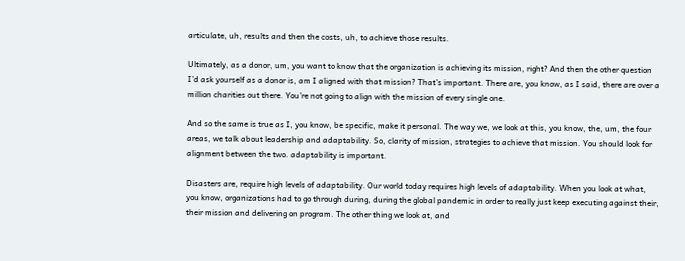articulate, uh, results and then the costs, uh, to achieve those results.

Ultimately, as a donor, um, you want to know that the organization is achieving its mission, right? And then the other question I’d ask yourself as a donor is, am I aligned with that mission? That’s important. There are, you know, as I said, there are over a million charities out there. You’re not going to align with the mission of every single one.

And so the same is true as I, you know, be specific, make it personal. The way we, we look at this, you know, the, um, the four areas, we talk about leadership and adaptability. So, clarity of mission, strategies to achieve that mission. You should look for alignment between the two. adaptability is important.

Disasters are, require high levels of adaptability. Our world today requires high levels of adaptability. When you look at what, you know, organizations had to go through during, during the global pandemic in order to really just keep executing against their, their mission and delivering on program. The other thing we look at, and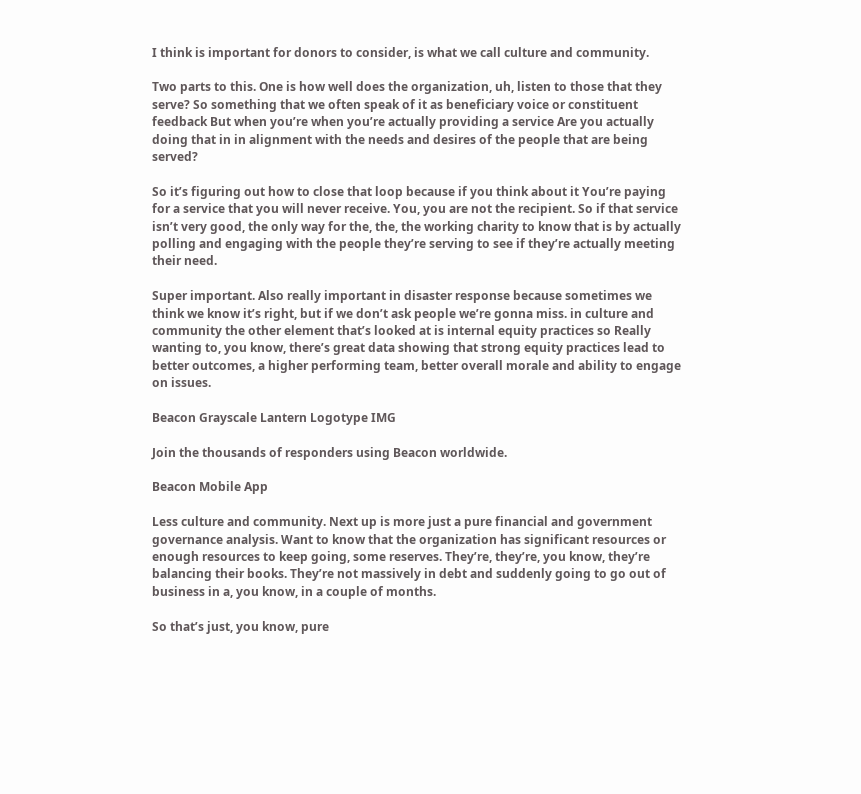I think is important for donors to consider, is what we call culture and community.

Two parts to this. One is how well does the organization, uh, listen to those that they serve? So something that we often speak of it as beneficiary voice or constituent feedback But when you’re when you’re actually providing a service Are you actually doing that in in alignment with the needs and desires of the people that are being served?

So it’s figuring out how to close that loop because if you think about it You’re paying for a service that you will never receive. You, you are not the recipient. So if that service isn’t very good, the only way for the, the, the working charity to know that is by actually polling and engaging with the people they’re serving to see if they’re actually meeting their need.

Super important. Also really important in disaster response because sometimes we think we know it’s right, but if we don’t ask people we’re gonna miss. in culture and community the other element that’s looked at is internal equity practices so Really wanting to, you know, there’s great data showing that strong equity practices lead to better outcomes, a higher performing team, better overall morale and ability to engage on issues.

Beacon Grayscale Lantern Logotype IMG

Join the thousands of responders using Beacon worldwide.

Beacon Mobile App

Less culture and community. Next up is more just a pure financial and government governance analysis. Want to know that the organization has significant resources or enough resources to keep going, some reserves. They’re, they’re, you know, they’re balancing their books. They’re not massively in debt and suddenly going to go out of business in a, you know, in a couple of months.

So that’s just, you know, pure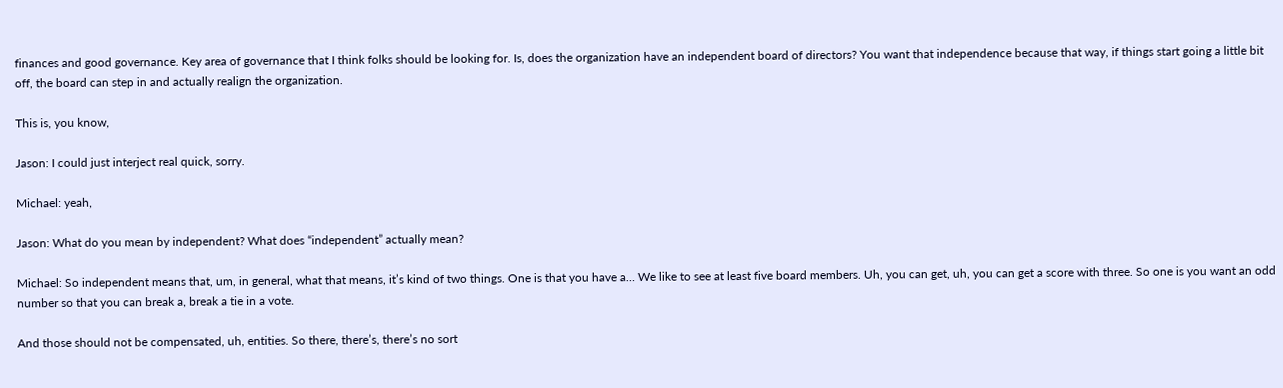finances and good governance. Key area of governance that I think folks should be looking for. Is, does the organization have an independent board of directors? You want that independence because that way, if things start going a little bit off, the board can step in and actually realign the organization.

This is, you know,

Jason: I could just interject real quick, sorry.

Michael: yeah,

Jason: What do you mean by independent? What does “independent” actually mean?

Michael: So independent means that, um, in general, what that means, it’s kind of two things. One is that you have a… We like to see at least five board members. Uh, you can get, uh, you can get a score with three. So one is you want an odd number so that you can break a, break a tie in a vote.

And those should not be compensated, uh, entities. So there, there’s, there’s no sort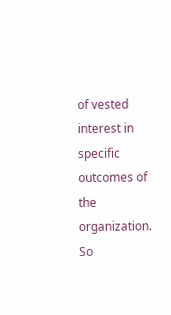of vested interest in specific outcomes of the organization. So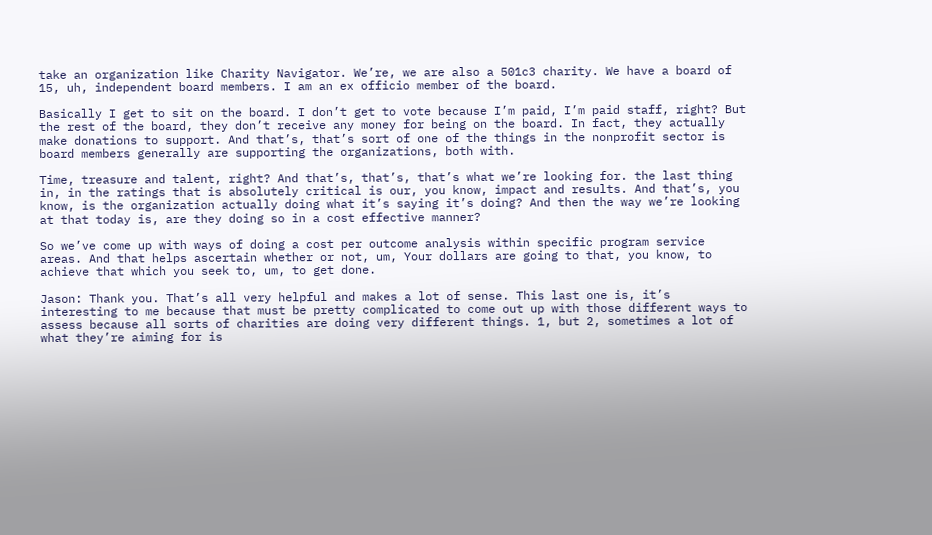take an organization like Charity Navigator. We’re, we are also a 501c3 charity. We have a board of 15, uh, independent board members. I am an ex officio member of the board.

Basically I get to sit on the board. I don’t get to vote because I’m paid, I’m paid staff, right? But the rest of the board, they don’t receive any money for being on the board. In fact, they actually make donations to support. And that’s, that’s sort of one of the things in the nonprofit sector is board members generally are supporting the organizations, both with.

Time, treasure and talent, right? And that’s, that’s, that’s what we’re looking for. the last thing in, in the ratings that is absolutely critical is our, you know, impact and results. And that’s, you know, is the organization actually doing what it’s saying it’s doing? And then the way we’re looking at that today is, are they doing so in a cost effective manner?

So we’ve come up with ways of doing a cost per outcome analysis within specific program service areas. And that helps ascertain whether or not, um, Your dollars are going to that, you know, to achieve that which you seek to, um, to get done.

Jason: Thank you. That’s all very helpful and makes a lot of sense. This last one is, it’s interesting to me because that must be pretty complicated to come out up with those different ways to assess because all sorts of charities are doing very different things. 1, but 2, sometimes a lot of what they’re aiming for is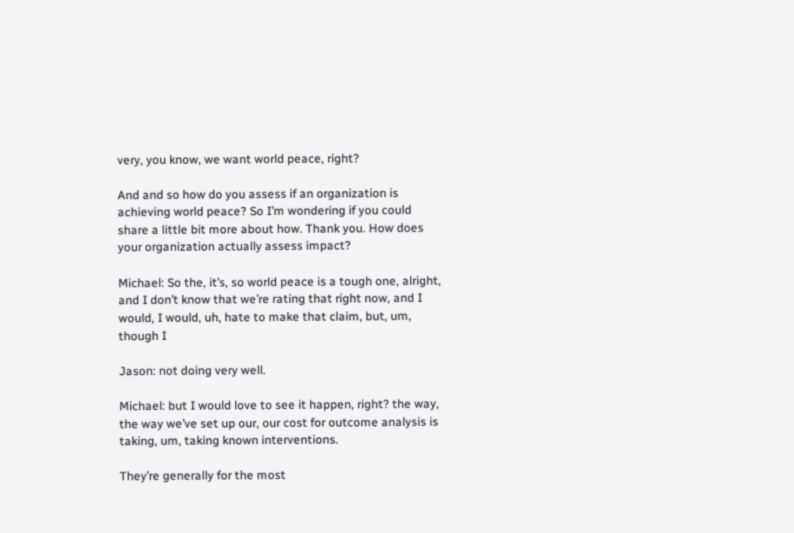very, you know, we want world peace, right?

And and so how do you assess if an organization is achieving world peace? So I’m wondering if you could share a little bit more about how. Thank you. How does your organization actually assess impact?

Michael: So the, it’s, so world peace is a tough one, alright, and I don’t know that we’re rating that right now, and I would, I would, uh, hate to make that claim, but, um, though I

Jason: not doing very well.

Michael: but I would love to see it happen, right? the way, the way we’ve set up our, our cost for outcome analysis is taking, um, taking known interventions.

They’re generally for the most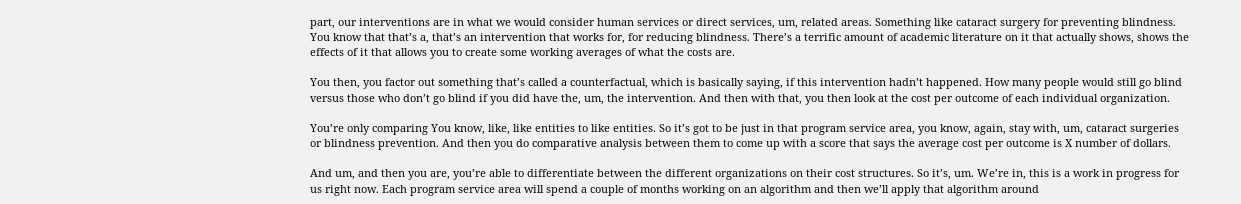part, our interventions are in what we would consider human services or direct services, um, related areas. Something like cataract surgery for preventing blindness. You know that that’s a, that’s an intervention that works for, for reducing blindness. There’s a terrific amount of academic literature on it that actually shows, shows the effects of it that allows you to create some working averages of what the costs are.

You then, you factor out something that’s called a counterfactual, which is basically saying, if this intervention hadn’t happened. How many people would still go blind versus those who don’t go blind if you did have the, um, the intervention. And then with that, you then look at the cost per outcome of each individual organization.

You’re only comparing You know, like, like entities to like entities. So it’s got to be just in that program service area, you know, again, stay with, um, cataract surgeries or blindness prevention. And then you do comparative analysis between them to come up with a score that says the average cost per outcome is X number of dollars.

And um, and then you are, you’re able to differentiate between the different organizations on their cost structures. So it’s, um. We’re in, this is a work in progress for us right now. Each program service area will spend a couple of months working on an algorithm and then we’ll apply that algorithm around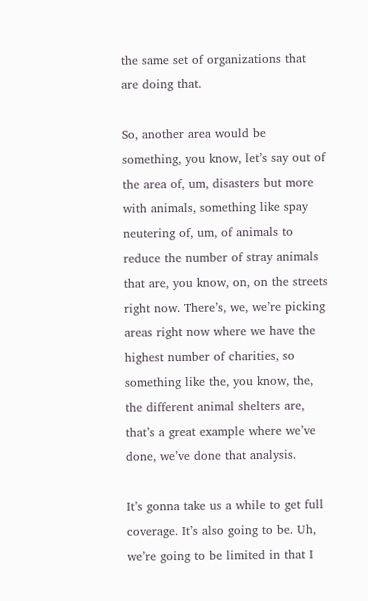the same set of organizations that are doing that.

So, another area would be something, you know, let’s say out of the area of, um, disasters but more with animals, something like spay neutering of, um, of animals to reduce the number of stray animals that are, you know, on, on the streets right now. There’s, we, we’re picking areas right now where we have the highest number of charities, so something like the, you know, the, the different animal shelters are, that’s a great example where we’ve done, we’ve done that analysis.

It’s gonna take us a while to get full coverage. It’s also going to be. Uh, we’re going to be limited in that I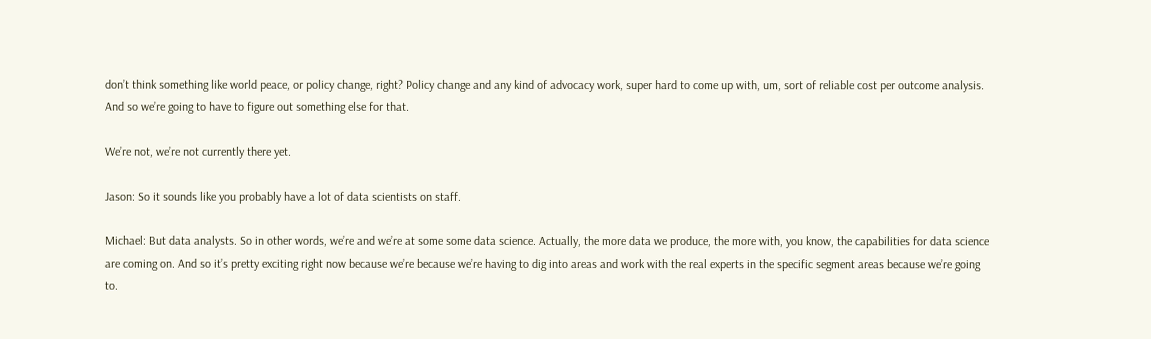don’t think something like world peace, or policy change, right? Policy change and any kind of advocacy work, super hard to come up with, um, sort of reliable cost per outcome analysis. And so we’re going to have to figure out something else for that.

We’re not, we’re not currently there yet.

Jason: So it sounds like you probably have a lot of data scientists on staff.

Michael: But data analysts. So in other words, we’re and we’re at some some data science. Actually, the more data we produce, the more with, you know, the capabilities for data science are coming on. And so it’s pretty exciting right now because we’re because we’re having to dig into areas and work with the real experts in the specific segment areas because we’re going to.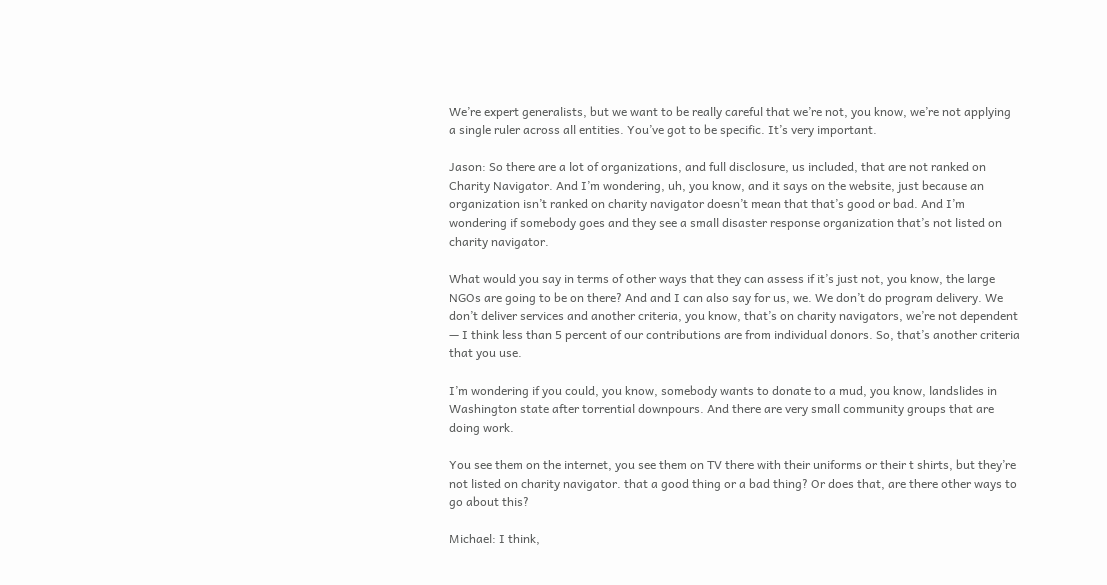We’re expert generalists, but we want to be really careful that we’re not, you know, we’re not applying a single ruler across all entities. You’ve got to be specific. It’s very important.

Jason: So there are a lot of organizations, and full disclosure, us included, that are not ranked on Charity Navigator. And I’m wondering, uh, you know, and it says on the website, just because an organization isn’t ranked on charity navigator doesn’t mean that that’s good or bad. And I’m wondering if somebody goes and they see a small disaster response organization that’s not listed on charity navigator.

What would you say in terms of other ways that they can assess if it’s just not, you know, the large NGOs are going to be on there? And and I can also say for us, we. We don’t do program delivery. We don’t deliver services and another criteria, you know, that’s on charity navigators, we’re not dependent — I think less than 5 percent of our contributions are from individual donors. So, that’s another criteria that you use.

I’m wondering if you could, you know, somebody wants to donate to a mud, you know, landslides in Washington state after torrential downpours. And there are very small community groups that are doing work.

You see them on the internet, you see them on TV there with their uniforms or their t shirts, but they’re not listed on charity navigator. that a good thing or a bad thing? Or does that, are there other ways to go about this?

Michael: I think,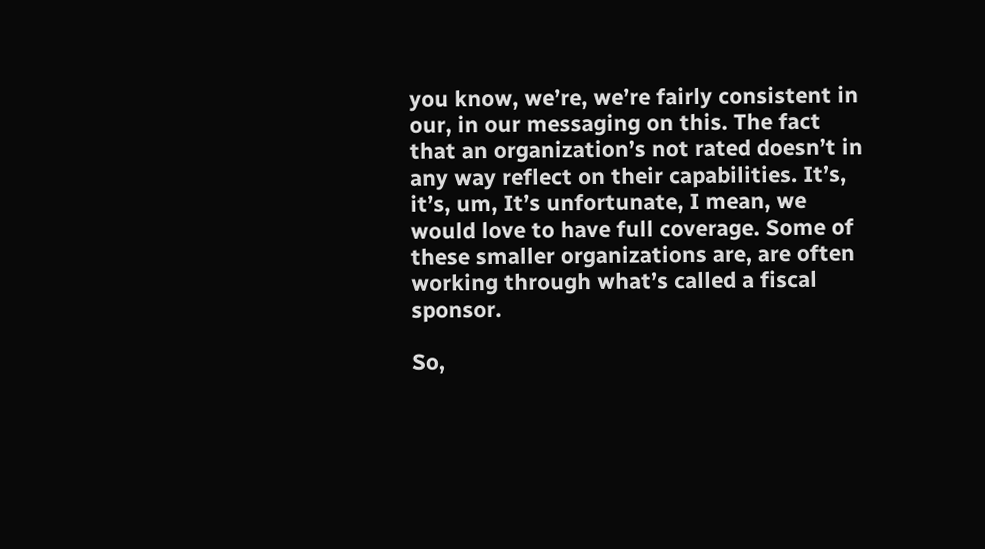you know, we’re, we’re fairly consistent in our, in our messaging on this. The fact that an organization’s not rated doesn’t in any way reflect on their capabilities. It’s, it’s, um, It’s unfortunate, I mean, we would love to have full coverage. Some of these smaller organizations are, are often working through what’s called a fiscal sponsor.

So,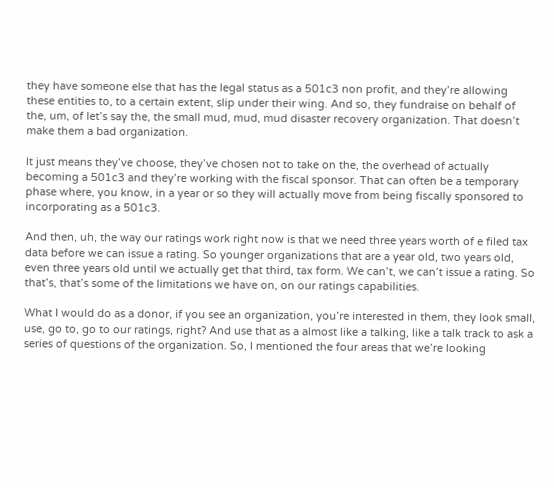they have someone else that has the legal status as a 501c3 non profit, and they’re allowing these entities to, to a certain extent, slip under their wing. And so, they fundraise on behalf of the, um, of let’s say the, the small mud, mud, mud disaster recovery organization. That doesn’t make them a bad organization.

It just means they’ve choose, they’ve chosen not to take on the, the overhead of actually becoming a 501c3 and they’re working with the fiscal sponsor. That can often be a temporary phase where, you know, in a year or so they will actually move from being fiscally sponsored to incorporating as a 501c3.

And then, uh, the way our ratings work right now is that we need three years worth of e filed tax data before we can issue a rating. So younger organizations that are a year old, two years old, even three years old until we actually get that third, tax form. We can’t, we can’t issue a rating. So that’s, that’s some of the limitations we have on, on our ratings capabilities.

What I would do as a donor, if you see an organization, you’re interested in them, they look small, use, go to, go to our ratings, right? And use that as a almost like a talking, like a talk track to ask a series of questions of the organization. So, I mentioned the four areas that we’re looking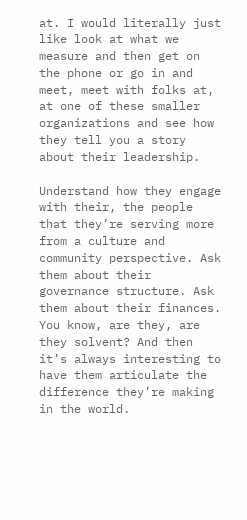at. I would literally just like look at what we measure and then get on the phone or go in and meet, meet with folks at, at one of these smaller organizations and see how they tell you a story about their leadership.

Understand how they engage with their, the people that they’re serving more from a culture and community perspective. Ask them about their governance structure. Ask them about their finances. You know, are they, are they solvent? And then it’s always interesting to have them articulate the difference they’re making in the world.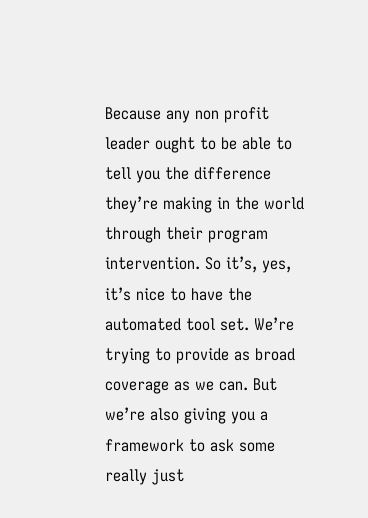Because any non profit leader ought to be able to tell you the difference they’re making in the world through their program intervention. So it’s, yes, it’s nice to have the automated tool set. We’re trying to provide as broad coverage as we can. But we’re also giving you a framework to ask some really just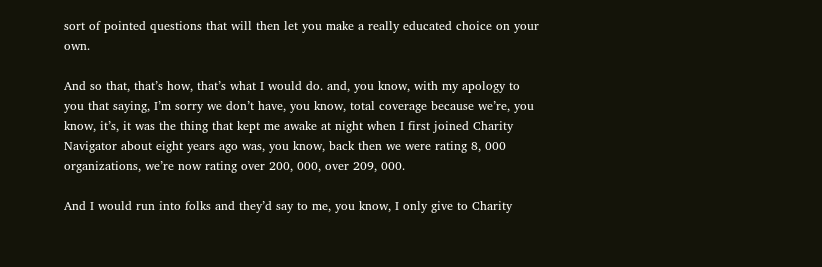sort of pointed questions that will then let you make a really educated choice on your own.

And so that, that’s how, that’s what I would do. and, you know, with my apology to you that saying, I’m sorry we don’t have, you know, total coverage because we’re, you know, it’s, it was the thing that kept me awake at night when I first joined Charity Navigator about eight years ago was, you know, back then we were rating 8, 000 organizations, we’re now rating over 200, 000, over 209, 000.

And I would run into folks and they’d say to me, you know, I only give to Charity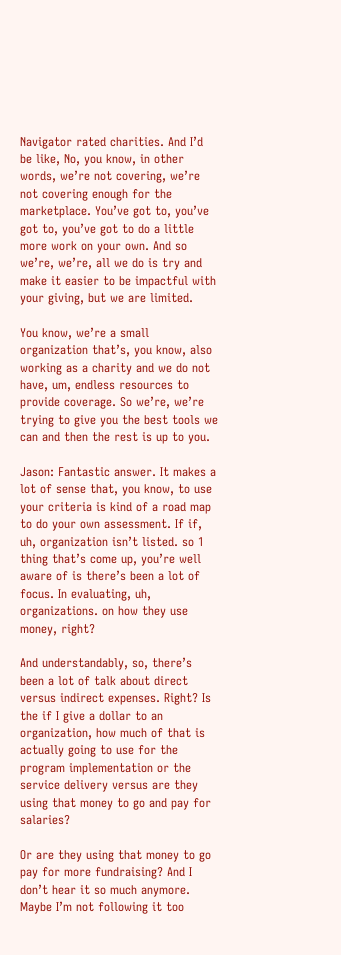Navigator rated charities. And I’d be like, No, you know, in other words, we’re not covering, we’re not covering enough for the marketplace. You’ve got to, you’ve got to, you’ve got to do a little more work on your own. And so we’re, we’re, all we do is try and make it easier to be impactful with your giving, but we are limited.

You know, we’re a small organization that’s, you know, also working as a charity and we do not have, um, endless resources to provide coverage. So we’re, we’re trying to give you the best tools we can and then the rest is up to you.

Jason: Fantastic answer. It makes a lot of sense that, you know, to use your criteria is kind of a road map to do your own assessment. If if, uh, organization isn’t listed. so 1 thing that’s come up, you’re well aware of is there’s been a lot of focus. In evaluating, uh, organizations. on how they use money, right?

And understandably, so, there’s been a lot of talk about direct versus indirect expenses. Right? Is the if I give a dollar to an organization, how much of that is actually going to use for the program implementation or the service delivery versus are they using that money to go and pay for salaries?

Or are they using that money to go pay for more fundraising? And I don’t hear it so much anymore. Maybe I’m not following it too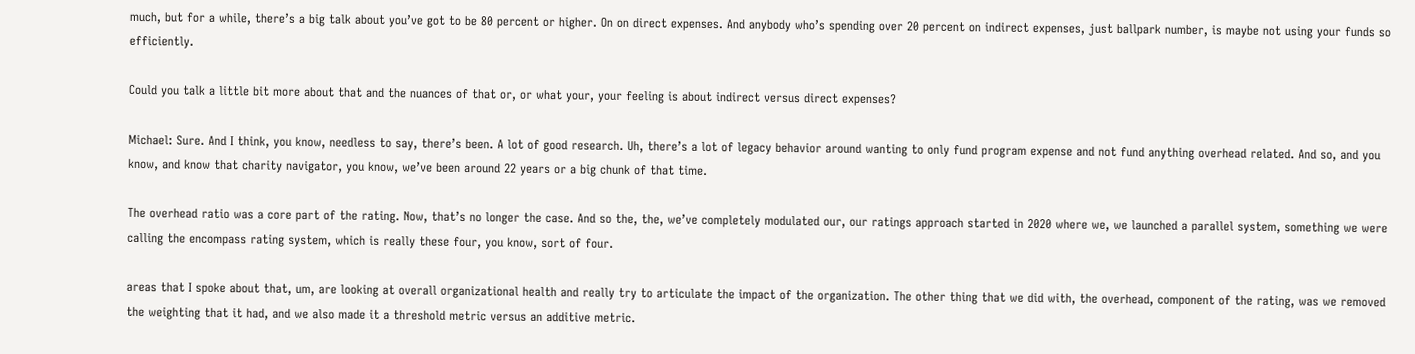much, but for a while, there’s a big talk about you’ve got to be 80 percent or higher. On on direct expenses. And anybody who’s spending over 20 percent on indirect expenses, just ballpark number, is maybe not using your funds so efficiently.

Could you talk a little bit more about that and the nuances of that or, or what your, your feeling is about indirect versus direct expenses?

Michael: Sure. And I think, you know, needless to say, there’s been. A lot of good research. Uh, there’s a lot of legacy behavior around wanting to only fund program expense and not fund anything overhead related. And so, and you know, and know that charity navigator, you know, we’ve been around 22 years or a big chunk of that time.

The overhead ratio was a core part of the rating. Now, that’s no longer the case. And so the, the, we’ve completely modulated our, our ratings approach started in 2020 where we, we launched a parallel system, something we were calling the encompass rating system, which is really these four, you know, sort of four.

areas that I spoke about that, um, are looking at overall organizational health and really try to articulate the impact of the organization. The other thing that we did with, the overhead, component of the rating, was we removed the weighting that it had, and we also made it a threshold metric versus an additive metric.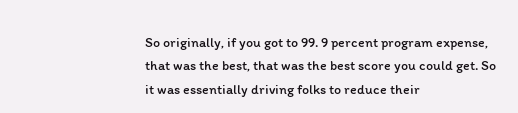So originally, if you got to 99. 9 percent program expense, that was the best, that was the best score you could get. So it was essentially driving folks to reduce their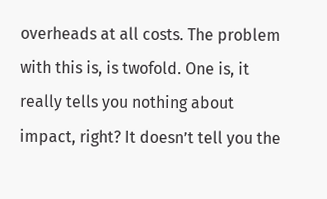overheads at all costs. The problem with this is, is twofold. One is, it really tells you nothing about impact, right? It doesn’t tell you the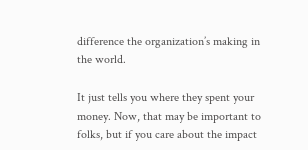difference the organization’s making in the world.

It just tells you where they spent your money. Now, that may be important to folks, but if you care about the impact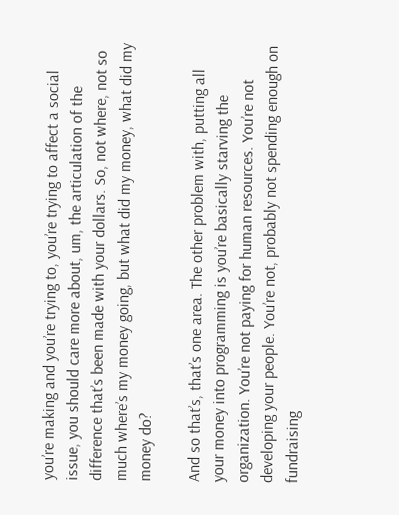you’re making and you’re trying to, you’re trying to affect a social issue, you should care more about, um, the articulation of the difference that’s been made with your dollars. So, not where, not so much where’s my money going, but what did my money, what did my money do?

And so that’s, that’s one area. The other problem with, putting all your money into programming is you’re basically starving the organization. You’re not paying for human resources. You’re not developing your people. You’re not, probably not spending enough on fundraising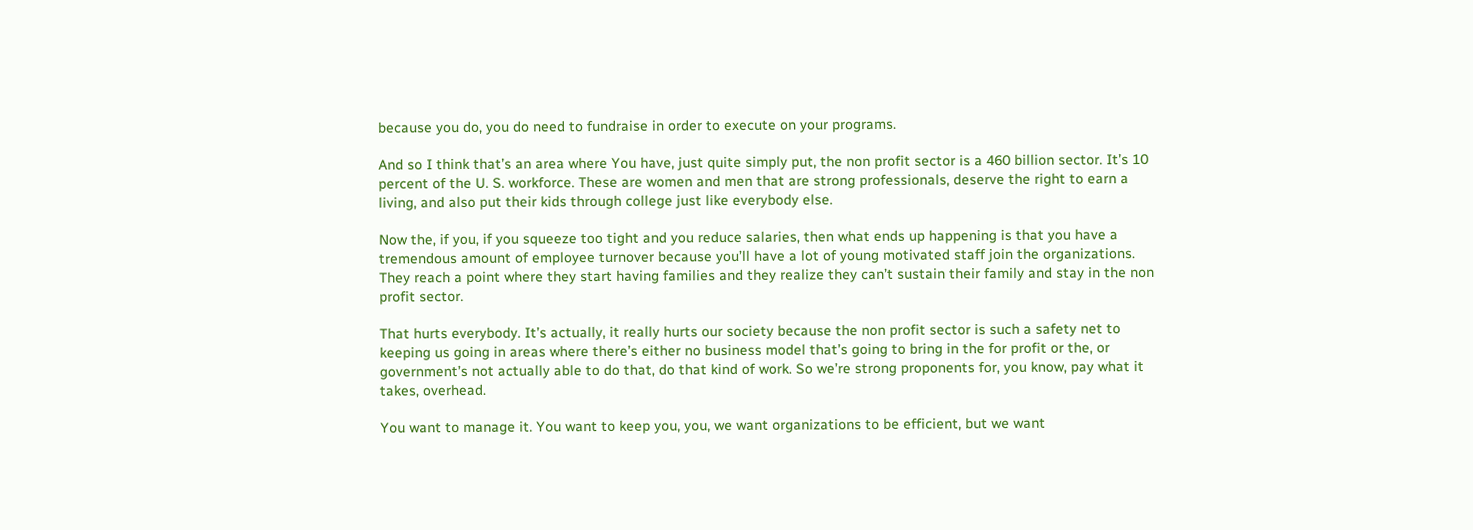because you do, you do need to fundraise in order to execute on your programs.

And so I think that’s an area where You have, just quite simply put, the non profit sector is a 460 billion sector. It’s 10 percent of the U. S. workforce. These are women and men that are strong professionals, deserve the right to earn a living, and also put their kids through college just like everybody else.

Now the, if you, if you squeeze too tight and you reduce salaries, then what ends up happening is that you have a tremendous amount of employee turnover because you’ll have a lot of young motivated staff join the organizations. They reach a point where they start having families and they realize they can’t sustain their family and stay in the non profit sector.

That hurts everybody. It’s actually, it really hurts our society because the non profit sector is such a safety net to keeping us going in areas where there’s either no business model that’s going to bring in the for profit or the, or government’s not actually able to do that, do that kind of work. So we’re strong proponents for, you know, pay what it takes, overhead.

You want to manage it. You want to keep you, you, we want organizations to be efficient, but we want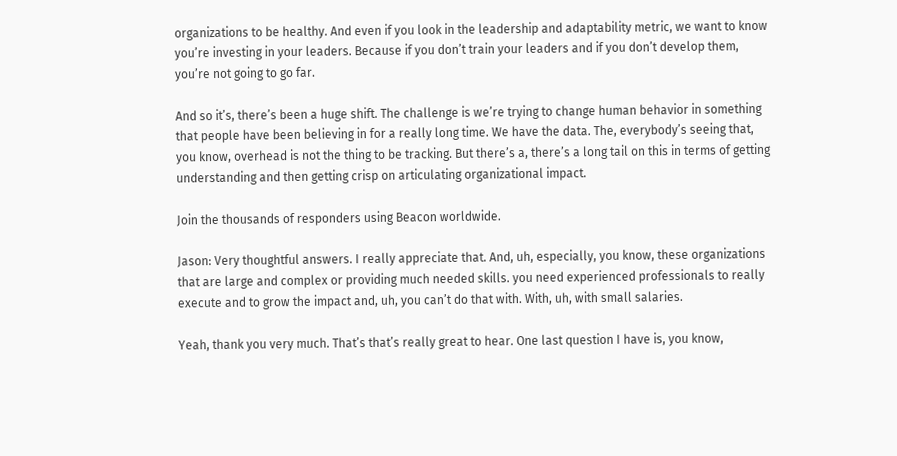organizations to be healthy. And even if you look in the leadership and adaptability metric, we want to know you’re investing in your leaders. Because if you don’t train your leaders and if you don’t develop them, you’re not going to go far.

And so it’s, there’s been a huge shift. The challenge is we’re trying to change human behavior in something that people have been believing in for a really long time. We have the data. The, everybody’s seeing that, you know, overhead is not the thing to be tracking. But there’s a, there’s a long tail on this in terms of getting understanding and then getting crisp on articulating organizational impact.

Join the thousands of responders using Beacon worldwide.

Jason: Very thoughtful answers. I really appreciate that. And, uh, especially, you know, these organizations that are large and complex or providing much needed skills. you need experienced professionals to really execute and to grow the impact and, uh, you can’t do that with. With, uh, with small salaries.

Yeah, thank you very much. That’s that’s really great to hear. One last question I have is, you know,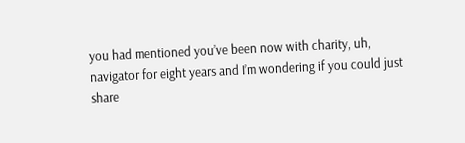you had mentioned you’ve been now with charity, uh, navigator for eight years and I’m wondering if you could just share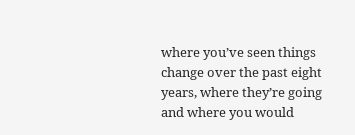where you’ve seen things change over the past eight years, where they’re going and where you would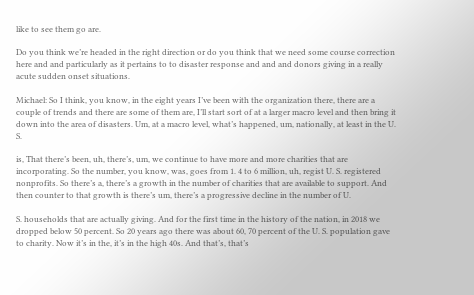like to see them go are.

Do you think we’re headed in the right direction or do you think that we need some course correction here and and particularly as it pertains to to disaster response and and and donors giving in a really acute sudden onset situations.

Michael: So I think, you know, in the eight years I’ve been with the organization there, there are a couple of trends and there are some of them are, I’ll start sort of at a larger macro level and then bring it down into the area of disasters. Um, at a macro level, what’s happened, um, nationally, at least in the U. S.

is, That there’s been, uh, there’s, um, we continue to have more and more charities that are incorporating. So the number, you know, was, goes from 1. 4 to 6 million, uh, regist U. S. registered nonprofits. So there’s a, there’s a growth in the number of charities that are available to support. And then counter to that growth is there’s um, there’s a progressive decline in the number of U.

S. households that are actually giving. And for the first time in the history of the nation, in 2018 we dropped below 50 percent. So 20 years ago there was about 60, 70 percent of the U. S. population gave to charity. Now it’s in the, it’s in the high 40s. And that’s, that’s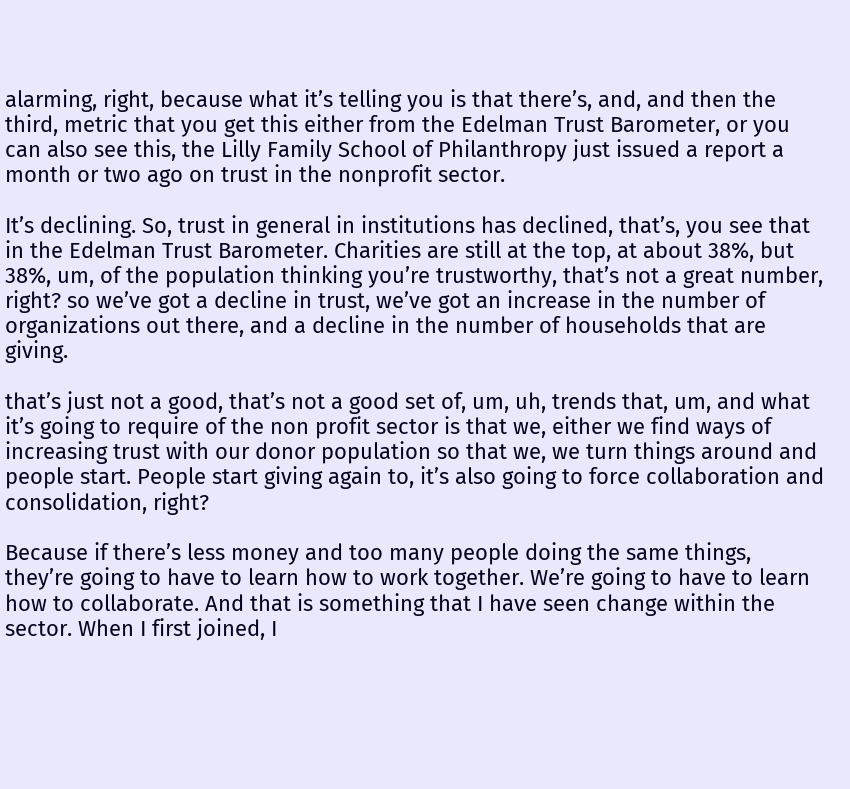alarming, right, because what it’s telling you is that there’s, and, and then the third, metric that you get this either from the Edelman Trust Barometer, or you can also see this, the Lilly Family School of Philanthropy just issued a report a month or two ago on trust in the nonprofit sector.

It’s declining. So, trust in general in institutions has declined, that’s, you see that in the Edelman Trust Barometer. Charities are still at the top, at about 38%, but 38%, um, of the population thinking you’re trustworthy, that’s not a great number, right? so we’ve got a decline in trust, we’ve got an increase in the number of organizations out there, and a decline in the number of households that are giving.

that’s just not a good, that’s not a good set of, um, uh, trends that, um, and what it’s going to require of the non profit sector is that we, either we find ways of increasing trust with our donor population so that we, we turn things around and people start. People start giving again to, it’s also going to force collaboration and consolidation, right?

Because if there’s less money and too many people doing the same things, they’re going to have to learn how to work together. We’re going to have to learn how to collaborate. And that is something that I have seen change within the sector. When I first joined, I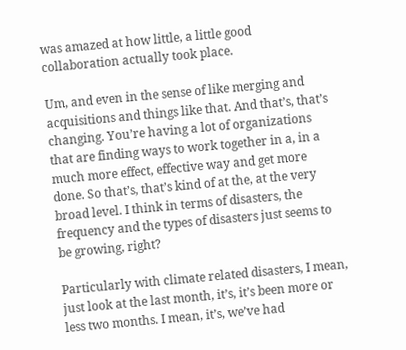was amazed at how little, a little good collaboration actually took place.

Um, and even in the sense of like merging and acquisitions and things like that. And that’s, that’s changing. You’re having a lot of organizations that are finding ways to work together in a, in a much more effect, effective way and get more done. So that’s, that’s kind of at the, at the very broad level. I think in terms of disasters, the frequency and the types of disasters just seems to be growing, right?

Particularly with climate related disasters, I mean, just look at the last month, it’s, it’s been more or less two months. I mean, it’s, we’ve had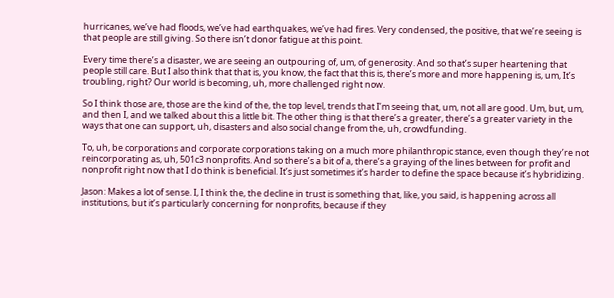hurricanes, we’ve had floods, we’ve had earthquakes, we’ve had fires. Very condensed, the positive, that we’re seeing is that people are still giving. So there isn’t donor fatigue at this point.

Every time there’s a disaster, we are seeing an outpouring of, um, of generosity. And so that’s super heartening that people still care. But I also think that that is, you know, the fact that this is, there’s more and more happening is, um, It’s troubling, right? Our world is becoming, uh, more challenged right now.

So I think those are, those are the kind of the, the top level, trends that I’m seeing that, um, not all are good. Um, but, um, and then I, and we talked about this a little bit. The other thing is that there’s a greater, there’s a greater variety in the ways that one can support, uh, disasters and also social change from the, uh, crowdfunding.

To, uh, be corporations and corporate corporations taking on a much more philanthropic stance, even though they’re not reincorporating as, uh, 501c3 nonprofits. And so there’s a bit of a, there’s a graying of the lines between for profit and nonprofit right now that I do think is beneficial. It’s just sometimes it’s harder to define the space because it’s hybridizing.

Jason: Makes a lot of sense. I, I think the, the decline in trust is something that, like, you said, is happening across all institutions, but it’s particularly concerning for nonprofits, because if they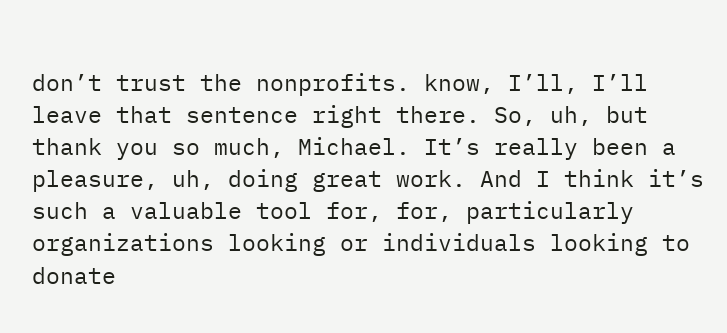don’t trust the nonprofits. know, I’ll, I’ll leave that sentence right there. So, uh, but thank you so much, Michael. It’s really been a pleasure, uh, doing great work. And I think it’s such a valuable tool for, for, particularly organizations looking or individuals looking to donate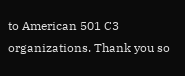to American 501 C3 organizations. Thank you so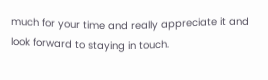much for your time and really appreciate it and look forward to staying in touch.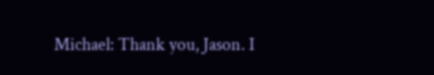Michael: Thank you, Jason. I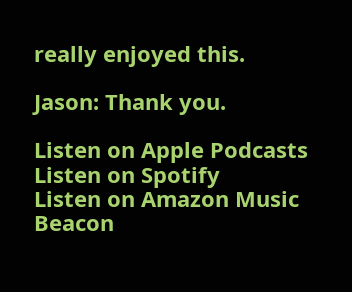really enjoyed this.

Jason: Thank you.

Listen on Apple Podcasts
Listen on Spotify
Listen on Amazon Music
Beacon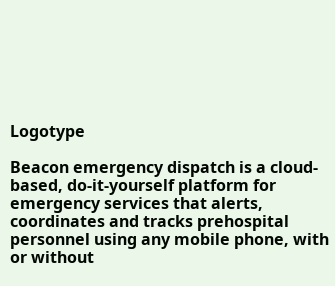Logotype

Beacon emergency dispatch is a cloud-based, do-it-yourself platform for emergency services that alerts, coordinates and tracks prehospital personnel using any mobile phone, with or without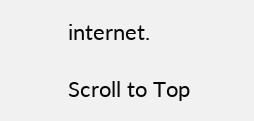internet.

Scroll to Top